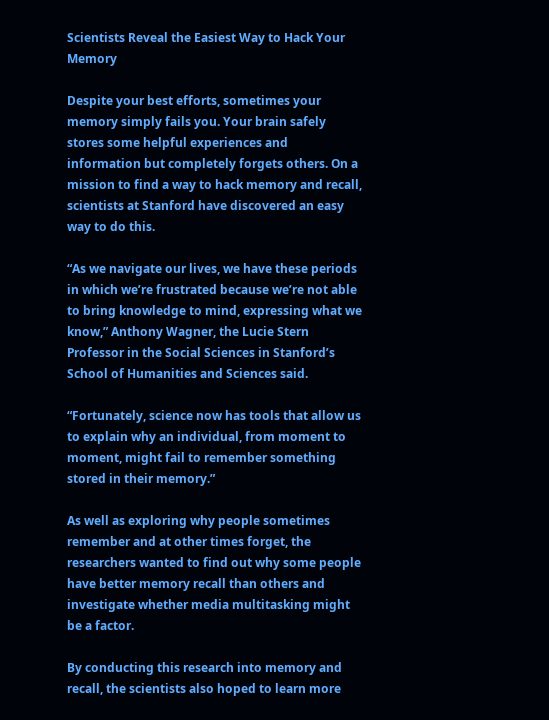Scientists Reveal the Easiest Way to Hack Your Memory

Despite your best efforts, sometimes your memory simply fails you. Your brain safely stores some helpful experiences and information but completely forgets others. On a mission to find a way to hack memory and recall, scientists at Stanford have discovered an easy way to do this.

“As we navigate our lives, we have these periods in which we’re frustrated because we’re not able to bring knowledge to mind, expressing what we know,” Anthony Wagner, the Lucie Stern Professor in the Social Sciences in Stanford’s School of Humanities and Sciences said.

“Fortunately, science now has tools that allow us to explain why an individual, from moment to moment, might fail to remember something stored in their memory.”

As well as exploring why people sometimes remember and at other times forget, the researchers wanted to find out why some people have better memory recall than others and investigate whether media multitasking might be a factor.

By conducting this research into memory and recall, the scientists also hoped to learn more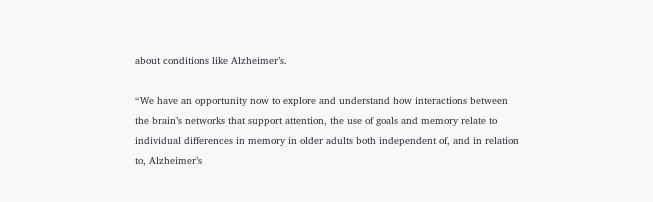about conditions like Alzheimer’s.

“We have an opportunity now to explore and understand how interactions between the brain’s networks that support attention, the use of goals and memory relate to individual differences in memory in older adults both independent of, and in relation to, Alzheimer’s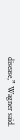disease,” Wagner said.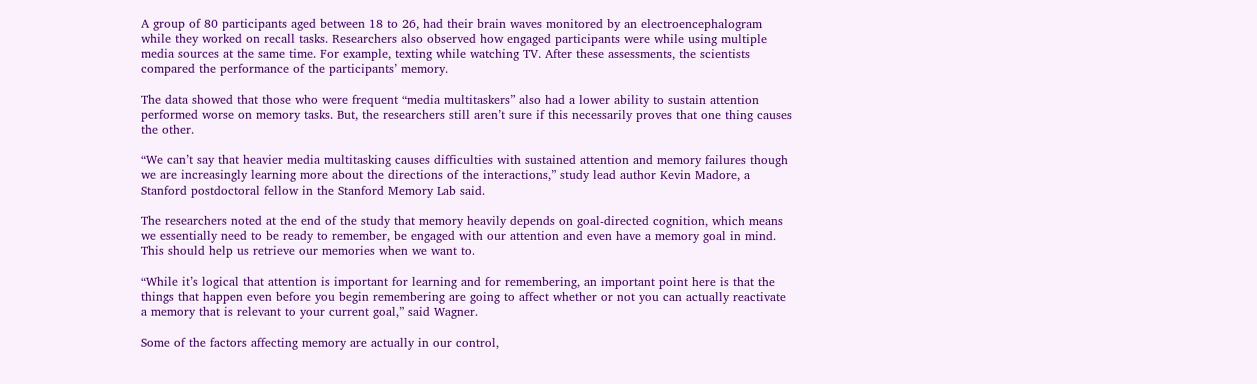A group of 80 participants aged between 18 to 26, had their brain waves monitored by an electroencephalogram while they worked on recall tasks. Researchers also observed how engaged participants were while using multiple media sources at the same time. For example, texting while watching TV. After these assessments, the scientists compared the performance of the participants’ memory.

The data showed that those who were frequent “media multitaskers” also had a lower ability to sustain attention performed worse on memory tasks. But, the researchers still aren’t sure if this necessarily proves that one thing causes the other.

“We can’t say that heavier media multitasking causes difficulties with sustained attention and memory failures though we are increasingly learning more about the directions of the interactions,” study lead author Kevin Madore, a Stanford postdoctoral fellow in the Stanford Memory Lab said.

The researchers noted at the end of the study that memory heavily depends on goal-directed cognition, which means we essentially need to be ready to remember, be engaged with our attention and even have a memory goal in mind. This should help us retrieve our memories when we want to.

“While it’s logical that attention is important for learning and for remembering, an important point here is that the things that happen even before you begin remembering are going to affect whether or not you can actually reactivate a memory that is relevant to your current goal,” said Wagner.

Some of the factors affecting memory are actually in our control,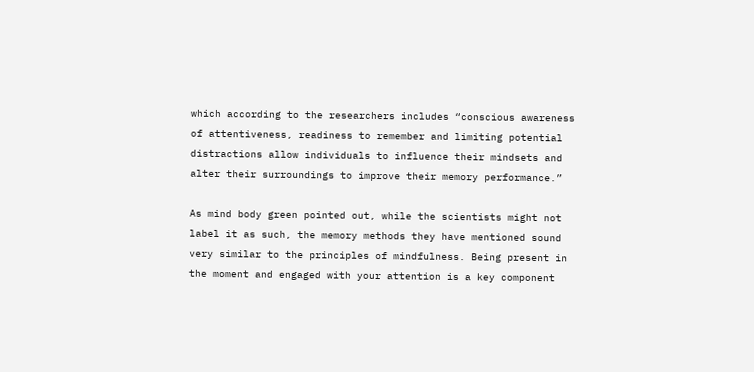which according to the researchers includes “conscious awareness of attentiveness, readiness to remember and limiting potential distractions allow individuals to influence their mindsets and alter their surroundings to improve their memory performance.”

As mind body green pointed out, while the scientists might not label it as such, the memory methods they have mentioned sound very similar to the principles of mindfulness. Being present in the moment and engaged with your attention is a key component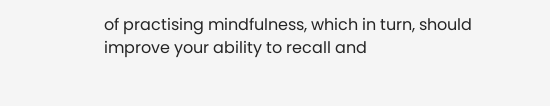of practising mindfulness, which in turn, should improve your ability to recall and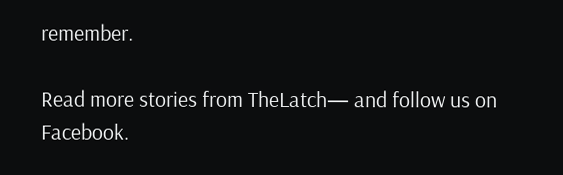remember.

Read more stories from TheLatch— and follow us on Facebook.